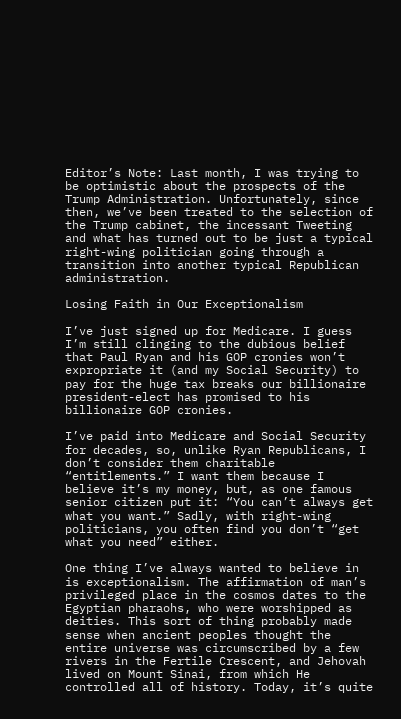Editor’s Note: Last month, I was trying to be optimistic about the prospects of the Trump Administration. Unfortunately, since then, we’ve been treated to the selection of the Trump cabinet, the incessant Tweeting and what has turned out to be just a typical right-wing politician going through a transition into another typical Republican administration.

Losing Faith in Our Exceptionalism

I’ve just signed up for Medicare. I guess I’m still clinging to the dubious belief that Paul Ryan and his GOP cronies won’t expropriate it (and my Social Security) to pay for the huge tax breaks our billionaire president-elect has promised to his billionaire GOP cronies.

I’ve paid into Medicare and Social Security for decades, so, unlike Ryan Republicans, I don’t consider them charitable “entitlements.” I want them because I believe it’s my money, but, as one famous senior citizen put it: “You can’t always get what you want.” Sadly, with right-wing politicians, you often find you don’t “get what you need” either.

One thing I’ve always wanted to believe in is exceptionalism. The affirmation of man’s privileged place in the cosmos dates to the Egyptian pharaohs, who were worshipped as deities. This sort of thing probably made sense when ancient peoples thought the entire universe was circumscribed by a few rivers in the Fertile Crescent, and Jehovah lived on Mount Sinai, from which He controlled all of history. Today, it’s quite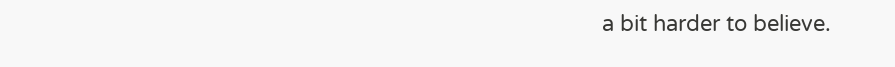a bit harder to believe.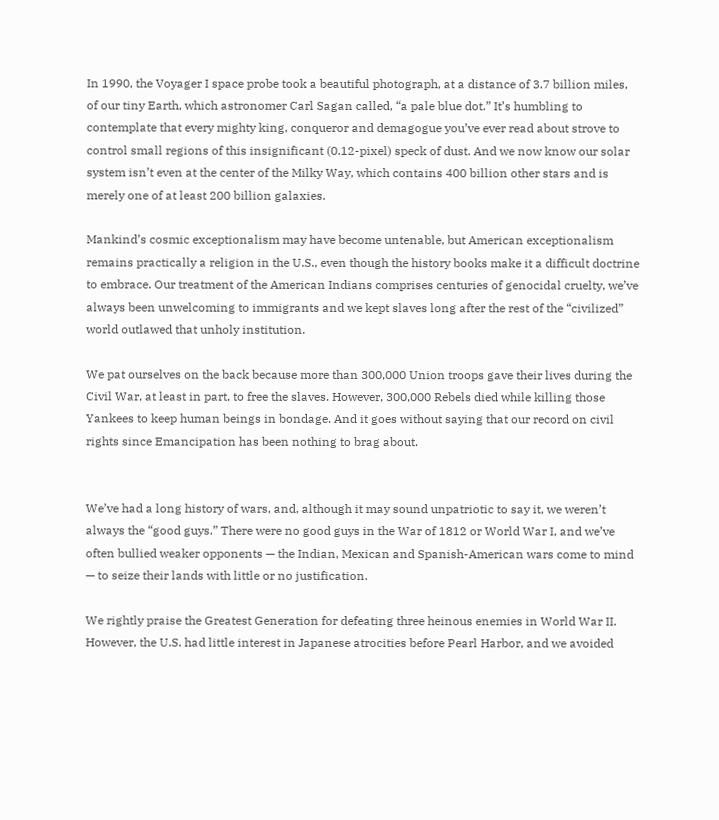In 1990, the Voyager I space probe took a beautiful photograph, at a distance of 3.7 billion miles, of our tiny Earth, which astronomer Carl Sagan called, “a pale blue dot.” It’s humbling to contemplate that every mighty king, conqueror and demagogue you’ve ever read about strove to control small regions of this insignificant (0.12-pixel) speck of dust. And we now know our solar system isn’t even at the center of the Milky Way, which contains 400 billion other stars and is merely one of at least 200 billion galaxies.

Mankind’s cosmic exceptionalism may have become untenable, but American exceptionalism remains practically a religion in the U.S., even though the history books make it a difficult doctrine to embrace. Our treatment of the American Indians comprises centuries of genocidal cruelty, we’ve always been unwelcoming to immigrants and we kept slaves long after the rest of the “civilized” world outlawed that unholy institution.

We pat ourselves on the back because more than 300,000 Union troops gave their lives during the Civil War, at least in part, to free the slaves. However, 300,000 Rebels died while killing those Yankees to keep human beings in bondage. And it goes without saying that our record on civil rights since Emancipation has been nothing to brag about.


We’ve had a long history of wars, and, although it may sound unpatriotic to say it, we weren’t always the “good guys.” There were no good guys in the War of 1812 or World War I, and we’ve often bullied weaker opponents — the Indian, Mexican and Spanish-American wars come to mind — to seize their lands with little or no justification.

We rightly praise the Greatest Generation for defeating three heinous enemies in World War II. However, the U.S. had little interest in Japanese atrocities before Pearl Harbor, and we avoided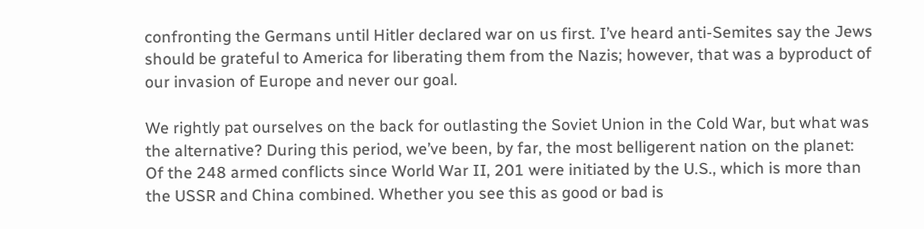confronting the Germans until Hitler declared war on us first. I’ve heard anti-Semites say the Jews should be grateful to America for liberating them from the Nazis; however, that was a byproduct of our invasion of Europe and never our goal.

We rightly pat ourselves on the back for outlasting the Soviet Union in the Cold War, but what was the alternative? During this period, we’ve been, by far, the most belligerent nation on the planet: Of the 248 armed conflicts since World War II, 201 were initiated by the U.S., which is more than the USSR and China combined. Whether you see this as good or bad is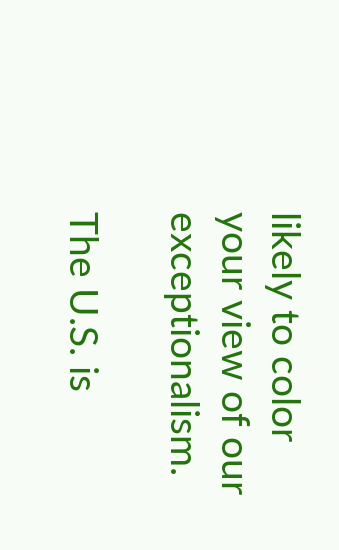likely to color your view of our exceptionalism.

The U.S. is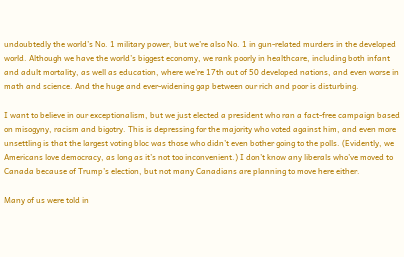undoubtedly the world’s No. 1 military power, but we’re also No. 1 in gun-related murders in the developed world. Although we have the world’s biggest economy, we rank poorly in healthcare, including both infant and adult mortality, as well as education, where we’re 17th out of 50 developed nations, and even worse in math and science. And the huge and ever-widening gap between our rich and poor is disturbing.

I want to believe in our exceptionalism, but we just elected a president who ran a fact-free campaign based on misogyny, racism and bigotry. This is depressing for the majority who voted against him, and even more unsettling is that the largest voting bloc was those who didn’t even bother going to the polls. (Evidently, we Americans love democracy, as long as it’s not too inconvenient.) I don’t know any liberals who’ve moved to Canada because of Trump’s election, but not many Canadians are planning to move here either.

Many of us were told in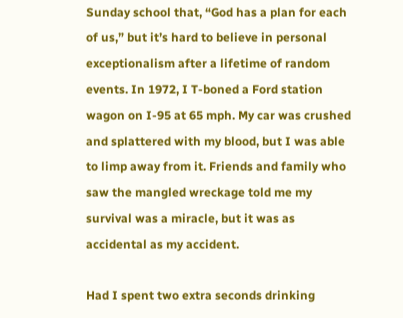Sunday school that, “God has a plan for each of us,” but it’s hard to believe in personal exceptionalism after a lifetime of random events. In 1972, I T-boned a Ford station wagon on I-95 at 65 mph. My car was crushed and splattered with my blood, but I was able to limp away from it. Friends and family who saw the mangled wreckage told me my survival was a miracle, but it was as accidental as my accident.

Had I spent two extra seconds drinking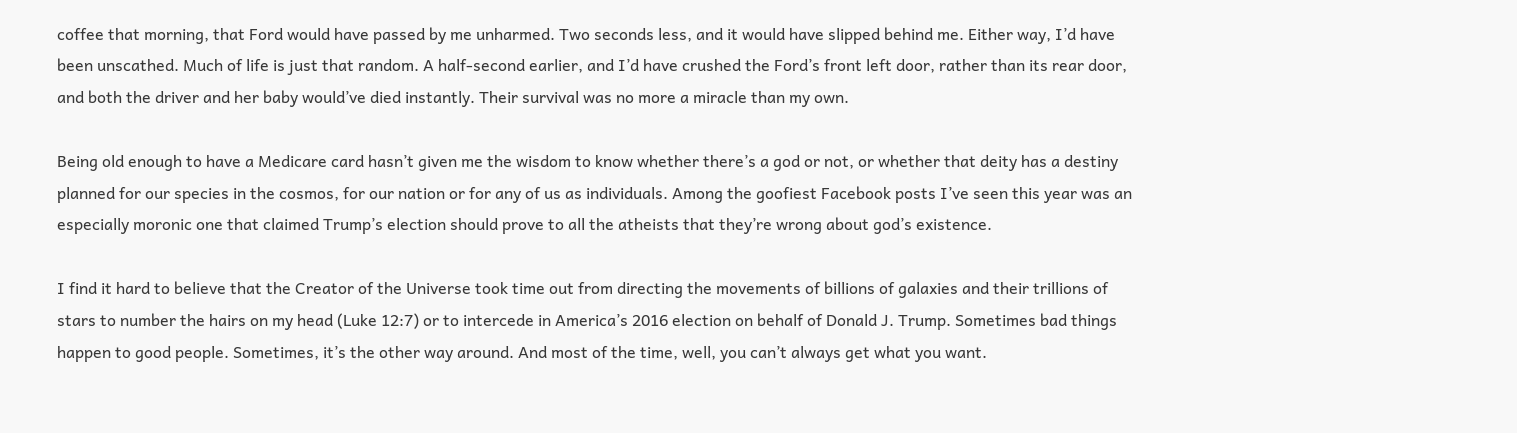coffee that morning, that Ford would have passed by me unharmed. Two seconds less, and it would have slipped behind me. Either way, I’d have been unscathed. Much of life is just that random. A half-second earlier, and I’d have crushed the Ford’s front left door, rather than its rear door, and both the driver and her baby would’ve died instantly. Their survival was no more a miracle than my own.

Being old enough to have a Medicare card hasn’t given me the wisdom to know whether there’s a god or not, or whether that deity has a destiny planned for our species in the cosmos, for our nation or for any of us as individuals. Among the goofiest Facebook posts I’ve seen this year was an especially moronic one that claimed Trump’s election should prove to all the atheists that they’re wrong about god’s existence.

I find it hard to believe that the Creator of the Universe took time out from directing the movements of billions of galaxies and their trillions of stars to number the hairs on my head (Luke 12:7) or to intercede in America’s 2016 election on behalf of Donald J. Trump. Sometimes bad things happen to good people. Sometimes, it’s the other way around. And most of the time, well, you can’t always get what you want.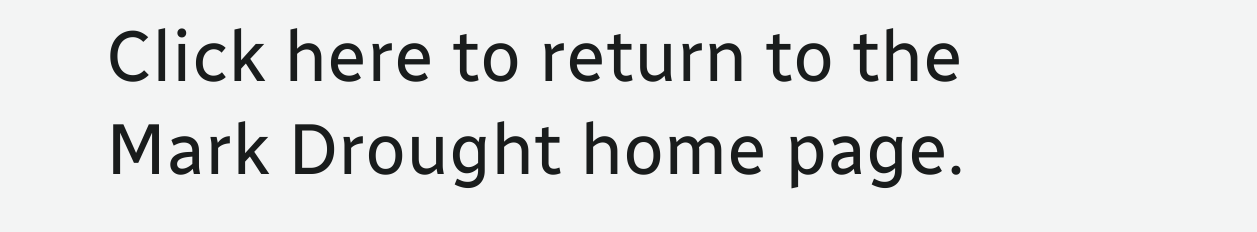Click here to return to the Mark Drought home page.